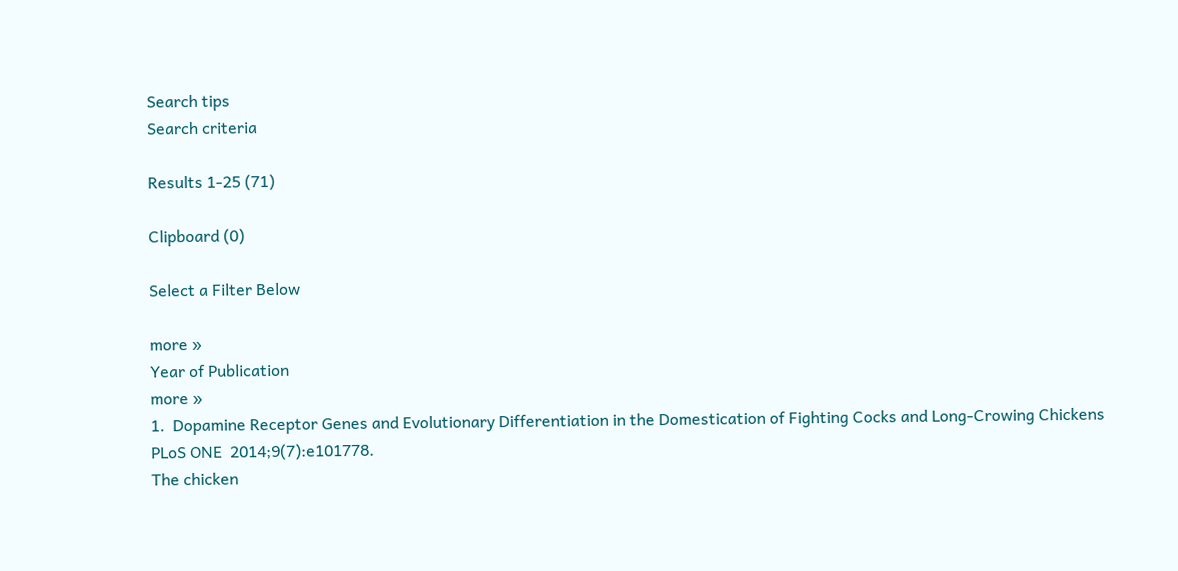Search tips
Search criteria

Results 1-25 (71)

Clipboard (0)

Select a Filter Below

more »
Year of Publication
more »
1.  Dopamine Receptor Genes and Evolutionary Differentiation in the Domestication of Fighting Cocks and Long-Crowing Chickens
PLoS ONE  2014;9(7):e101778.
The chicken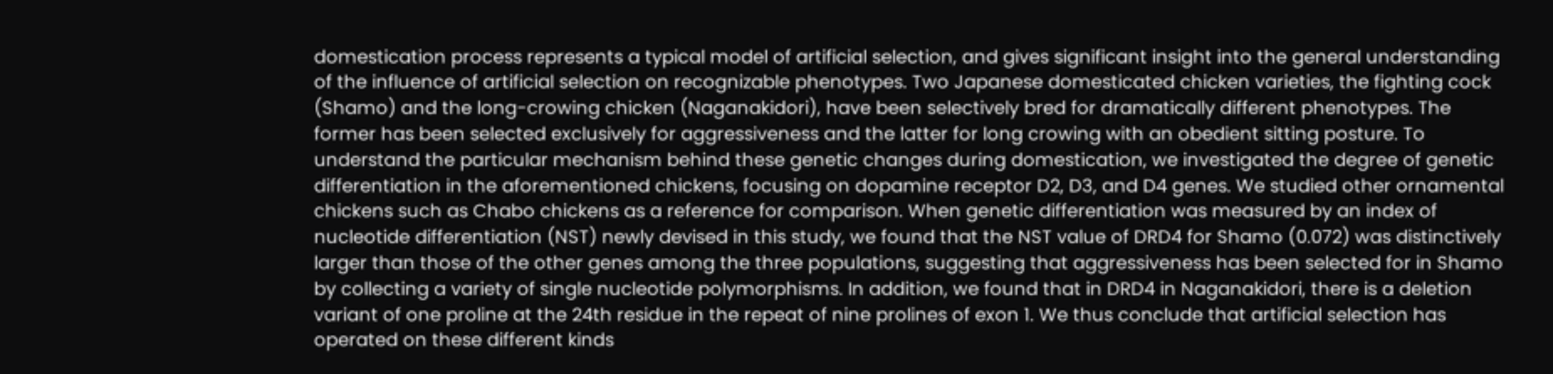domestication process represents a typical model of artificial selection, and gives significant insight into the general understanding of the influence of artificial selection on recognizable phenotypes. Two Japanese domesticated chicken varieties, the fighting cock (Shamo) and the long-crowing chicken (Naganakidori), have been selectively bred for dramatically different phenotypes. The former has been selected exclusively for aggressiveness and the latter for long crowing with an obedient sitting posture. To understand the particular mechanism behind these genetic changes during domestication, we investigated the degree of genetic differentiation in the aforementioned chickens, focusing on dopamine receptor D2, D3, and D4 genes. We studied other ornamental chickens such as Chabo chickens as a reference for comparison. When genetic differentiation was measured by an index of nucleotide differentiation (NST) newly devised in this study, we found that the NST value of DRD4 for Shamo (0.072) was distinctively larger than those of the other genes among the three populations, suggesting that aggressiveness has been selected for in Shamo by collecting a variety of single nucleotide polymorphisms. In addition, we found that in DRD4 in Naganakidori, there is a deletion variant of one proline at the 24th residue in the repeat of nine prolines of exon 1. We thus conclude that artificial selection has operated on these different kinds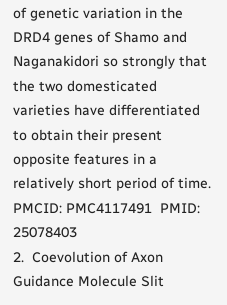of genetic variation in the DRD4 genes of Shamo and Naganakidori so strongly that the two domesticated varieties have differentiated to obtain their present opposite features in a relatively short period of time.
PMCID: PMC4117491  PMID: 25078403
2.  Coevolution of Axon Guidance Molecule Slit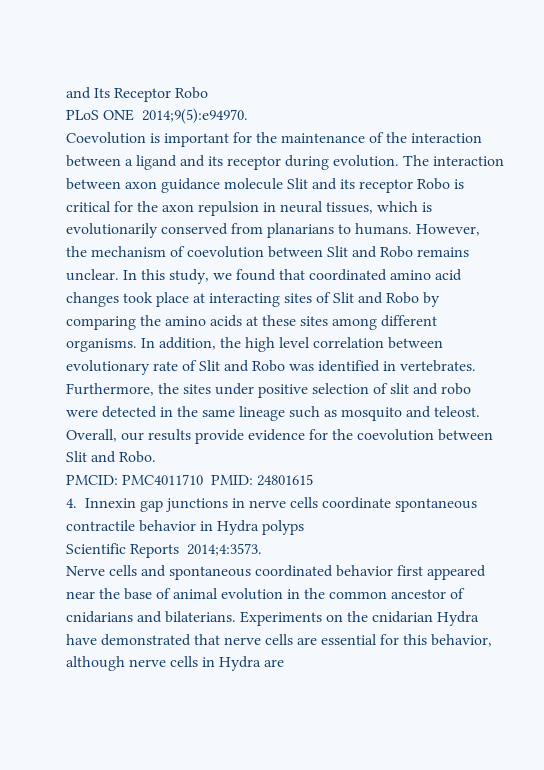and Its Receptor Robo
PLoS ONE  2014;9(5):e94970.
Coevolution is important for the maintenance of the interaction between a ligand and its receptor during evolution. The interaction between axon guidance molecule Slit and its receptor Robo is critical for the axon repulsion in neural tissues, which is evolutionarily conserved from planarians to humans. However, the mechanism of coevolution between Slit and Robo remains unclear. In this study, we found that coordinated amino acid changes took place at interacting sites of Slit and Robo by comparing the amino acids at these sites among different organisms. In addition, the high level correlation between evolutionary rate of Slit and Robo was identified in vertebrates. Furthermore, the sites under positive selection of slit and robo were detected in the same lineage such as mosquito and teleost. Overall, our results provide evidence for the coevolution between Slit and Robo.
PMCID: PMC4011710  PMID: 24801615
4.  Innexin gap junctions in nerve cells coordinate spontaneous contractile behavior in Hydra polyps
Scientific Reports  2014;4:3573.
Nerve cells and spontaneous coordinated behavior first appeared near the base of animal evolution in the common ancestor of cnidarians and bilaterians. Experiments on the cnidarian Hydra have demonstrated that nerve cells are essential for this behavior, although nerve cells in Hydra are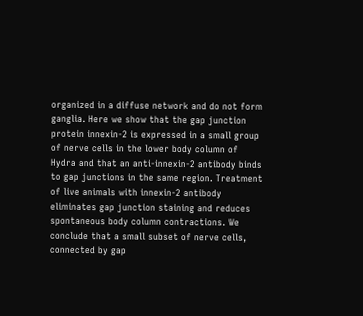organized in a diffuse network and do not form ganglia. Here we show that the gap junction protein innexin-2 is expressed in a small group of nerve cells in the lower body column of Hydra and that an anti-innexin-2 antibody binds to gap junctions in the same region. Treatment of live animals with innexin-2 antibody eliminates gap junction staining and reduces spontaneous body column contractions. We conclude that a small subset of nerve cells, connected by gap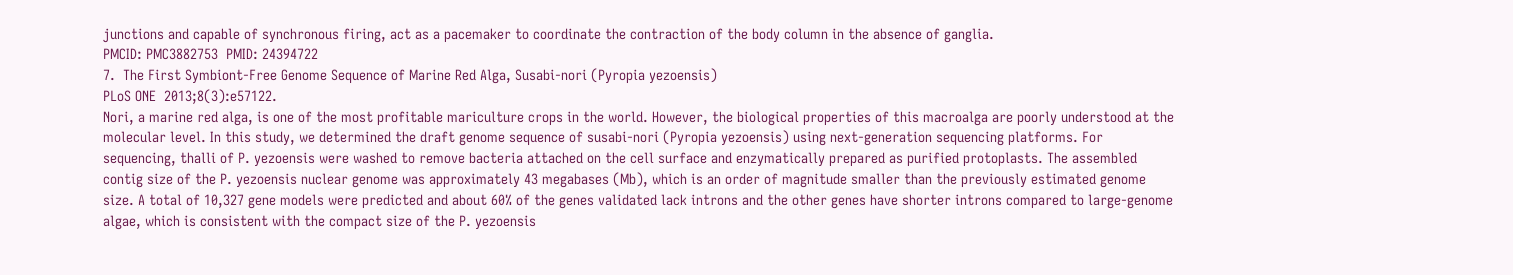junctions and capable of synchronous firing, act as a pacemaker to coordinate the contraction of the body column in the absence of ganglia.
PMCID: PMC3882753  PMID: 24394722
7.  The First Symbiont-Free Genome Sequence of Marine Red Alga, Susabi-nori (Pyropia yezoensis)
PLoS ONE  2013;8(3):e57122.
Nori, a marine red alga, is one of the most profitable mariculture crops in the world. However, the biological properties of this macroalga are poorly understood at the molecular level. In this study, we determined the draft genome sequence of susabi-nori (Pyropia yezoensis) using next-generation sequencing platforms. For sequencing, thalli of P. yezoensis were washed to remove bacteria attached on the cell surface and enzymatically prepared as purified protoplasts. The assembled contig size of the P. yezoensis nuclear genome was approximately 43 megabases (Mb), which is an order of magnitude smaller than the previously estimated genome size. A total of 10,327 gene models were predicted and about 60% of the genes validated lack introns and the other genes have shorter introns compared to large-genome algae, which is consistent with the compact size of the P. yezoensis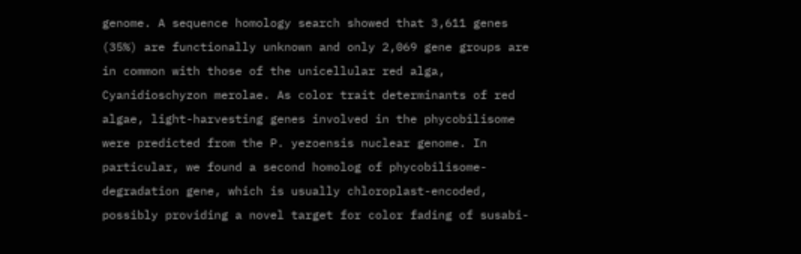genome. A sequence homology search showed that 3,611 genes (35%) are functionally unknown and only 2,069 gene groups are in common with those of the unicellular red alga, Cyanidioschyzon merolae. As color trait determinants of red algae, light-harvesting genes involved in the phycobilisome were predicted from the P. yezoensis nuclear genome. In particular, we found a second homolog of phycobilisome-degradation gene, which is usually chloroplast-encoded, possibly providing a novel target for color fading of susabi-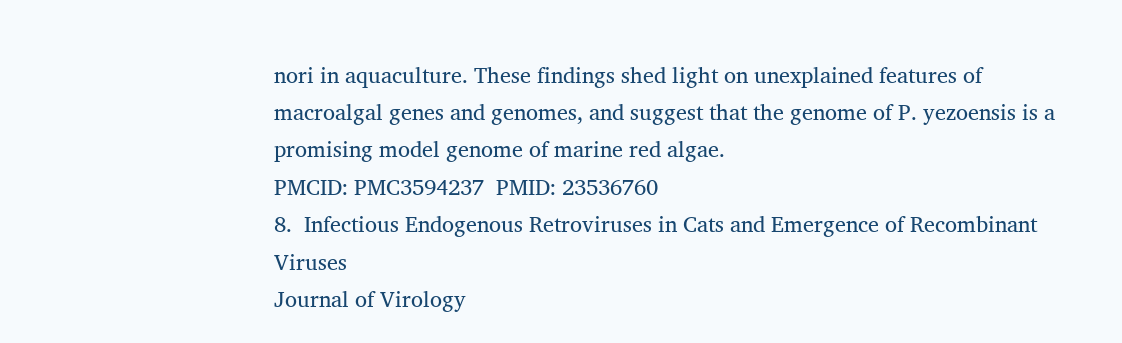nori in aquaculture. These findings shed light on unexplained features of macroalgal genes and genomes, and suggest that the genome of P. yezoensis is a promising model genome of marine red algae.
PMCID: PMC3594237  PMID: 23536760
8.  Infectious Endogenous Retroviruses in Cats and Emergence of Recombinant Viruses
Journal of Virology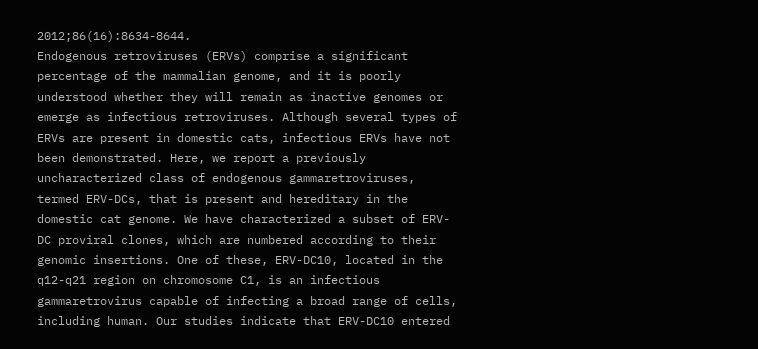2012;86(16):8634-8644.
Endogenous retroviruses (ERVs) comprise a significant percentage of the mammalian genome, and it is poorly understood whether they will remain as inactive genomes or emerge as infectious retroviruses. Although several types of ERVs are present in domestic cats, infectious ERVs have not been demonstrated. Here, we report a previously uncharacterized class of endogenous gammaretroviruses, termed ERV-DCs, that is present and hereditary in the domestic cat genome. We have characterized a subset of ERV-DC proviral clones, which are numbered according to their genomic insertions. One of these, ERV-DC10, located in the q12-q21 region on chromosome C1, is an infectious gammaretrovirus capable of infecting a broad range of cells, including human. Our studies indicate that ERV-DC10 entered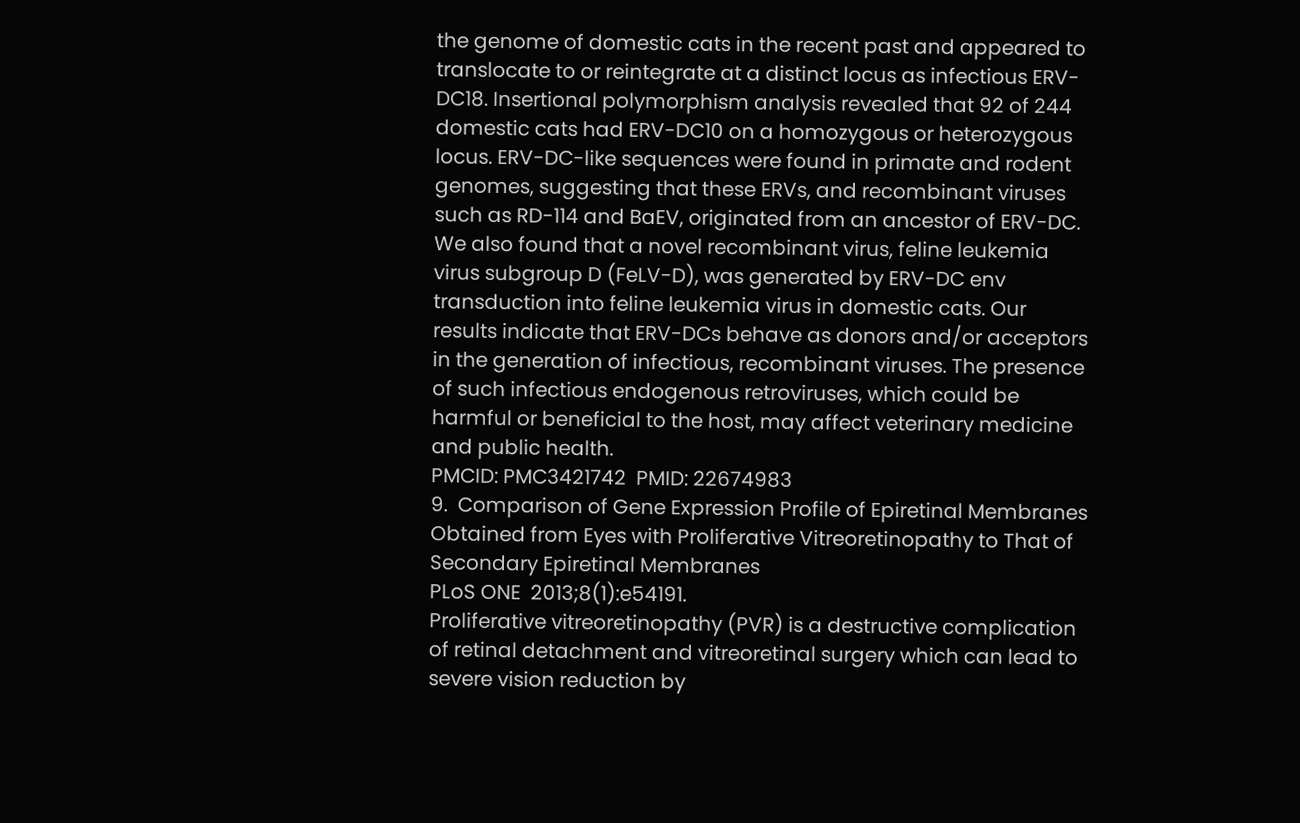the genome of domestic cats in the recent past and appeared to translocate to or reintegrate at a distinct locus as infectious ERV-DC18. Insertional polymorphism analysis revealed that 92 of 244 domestic cats had ERV-DC10 on a homozygous or heterozygous locus. ERV-DC-like sequences were found in primate and rodent genomes, suggesting that these ERVs, and recombinant viruses such as RD-114 and BaEV, originated from an ancestor of ERV-DC. We also found that a novel recombinant virus, feline leukemia virus subgroup D (FeLV-D), was generated by ERV-DC env transduction into feline leukemia virus in domestic cats. Our results indicate that ERV-DCs behave as donors and/or acceptors in the generation of infectious, recombinant viruses. The presence of such infectious endogenous retroviruses, which could be harmful or beneficial to the host, may affect veterinary medicine and public health.
PMCID: PMC3421742  PMID: 22674983
9.  Comparison of Gene Expression Profile of Epiretinal Membranes Obtained from Eyes with Proliferative Vitreoretinopathy to That of Secondary Epiretinal Membranes
PLoS ONE  2013;8(1):e54191.
Proliferative vitreoretinopathy (PVR) is a destructive complication of retinal detachment and vitreoretinal surgery which can lead to severe vision reduction by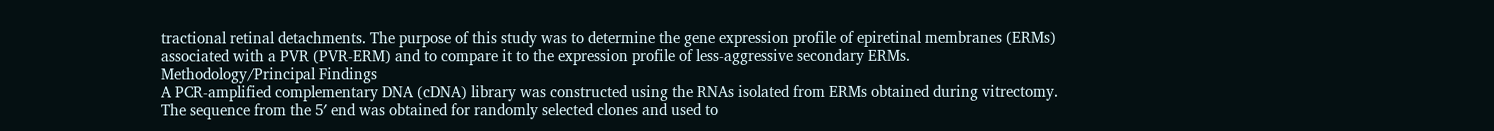tractional retinal detachments. The purpose of this study was to determine the gene expression profile of epiretinal membranes (ERMs) associated with a PVR (PVR-ERM) and to compare it to the expression profile of less-aggressive secondary ERMs.
Methodology/Principal Findings
A PCR-amplified complementary DNA (cDNA) library was constructed using the RNAs isolated from ERMs obtained during vitrectomy. The sequence from the 5′ end was obtained for randomly selected clones and used to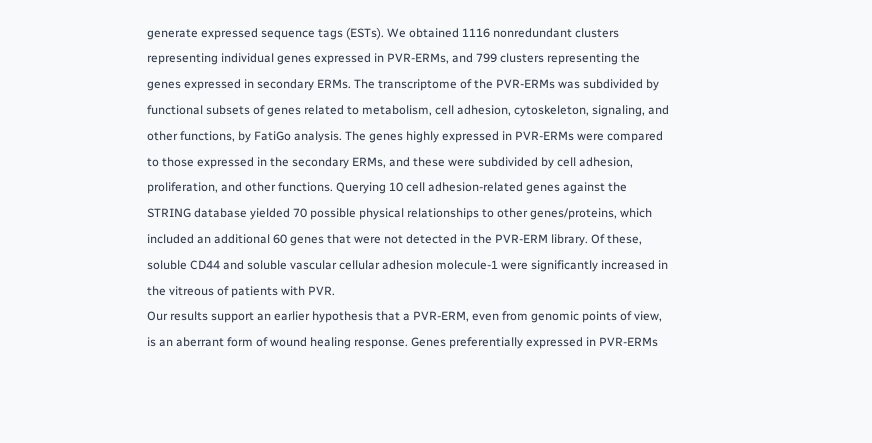generate expressed sequence tags (ESTs). We obtained 1116 nonredundant clusters representing individual genes expressed in PVR-ERMs, and 799 clusters representing the genes expressed in secondary ERMs. The transcriptome of the PVR-ERMs was subdivided by functional subsets of genes related to metabolism, cell adhesion, cytoskeleton, signaling, and other functions, by FatiGo analysis. The genes highly expressed in PVR-ERMs were compared to those expressed in the secondary ERMs, and these were subdivided by cell adhesion, proliferation, and other functions. Querying 10 cell adhesion-related genes against the STRING database yielded 70 possible physical relationships to other genes/proteins, which included an additional 60 genes that were not detected in the PVR-ERM library. Of these, soluble CD44 and soluble vascular cellular adhesion molecule-1 were significantly increased in the vitreous of patients with PVR.
Our results support an earlier hypothesis that a PVR-ERM, even from genomic points of view, is an aberrant form of wound healing response. Genes preferentially expressed in PVR-ERMs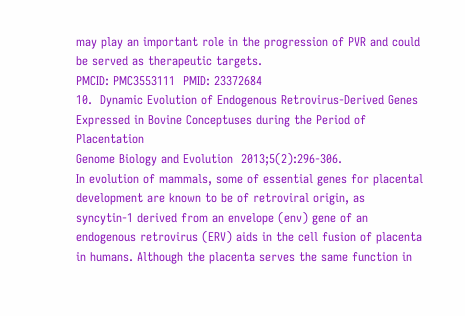may play an important role in the progression of PVR and could be served as therapeutic targets.
PMCID: PMC3553111  PMID: 23372684
10.  Dynamic Evolution of Endogenous Retrovirus-Derived Genes Expressed in Bovine Conceptuses during the Period of Placentation
Genome Biology and Evolution  2013;5(2):296-306.
In evolution of mammals, some of essential genes for placental development are known to be of retroviral origin, as syncytin-1 derived from an envelope (env) gene of an endogenous retrovirus (ERV) aids in the cell fusion of placenta in humans. Although the placenta serves the same function in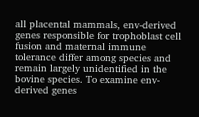all placental mammals, env-derived genes responsible for trophoblast cell fusion and maternal immune tolerance differ among species and remain largely unidentified in the bovine species. To examine env-derived genes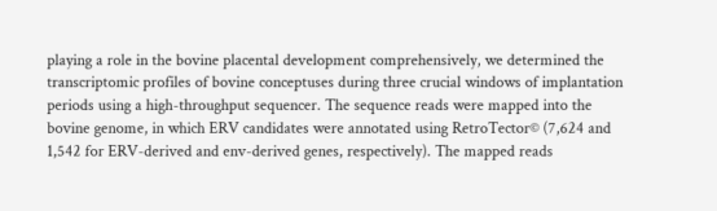playing a role in the bovine placental development comprehensively, we determined the transcriptomic profiles of bovine conceptuses during three crucial windows of implantation periods using a high-throughput sequencer. The sequence reads were mapped into the bovine genome, in which ERV candidates were annotated using RetroTector© (7,624 and 1,542 for ERV-derived and env-derived genes, respectively). The mapped reads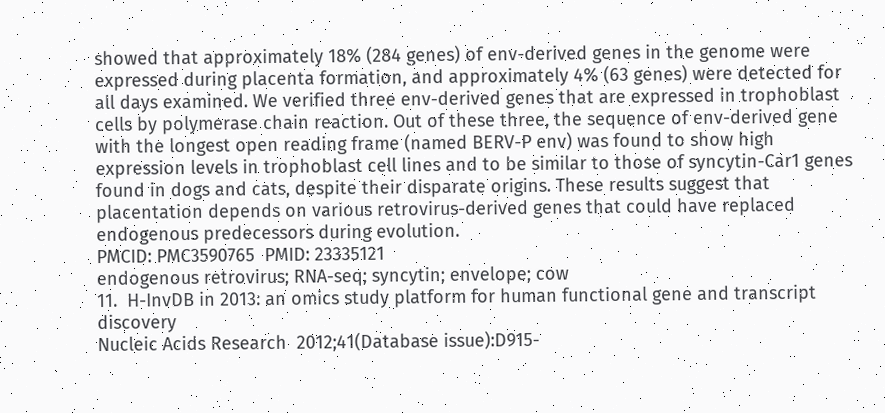showed that approximately 18% (284 genes) of env-derived genes in the genome were expressed during placenta formation, and approximately 4% (63 genes) were detected for all days examined. We verified three env-derived genes that are expressed in trophoblast cells by polymerase chain reaction. Out of these three, the sequence of env-derived gene with the longest open reading frame (named BERV-P env) was found to show high expression levels in trophoblast cell lines and to be similar to those of syncytin-Car1 genes found in dogs and cats, despite their disparate origins. These results suggest that placentation depends on various retrovirus-derived genes that could have replaced endogenous predecessors during evolution.
PMCID: PMC3590765  PMID: 23335121
endogenous retrovirus; RNA-seq; syncytin; envelope; cow
11.  H-InvDB in 2013: an omics study platform for human functional gene and transcript discovery
Nucleic Acids Research  2012;41(Database issue):D915-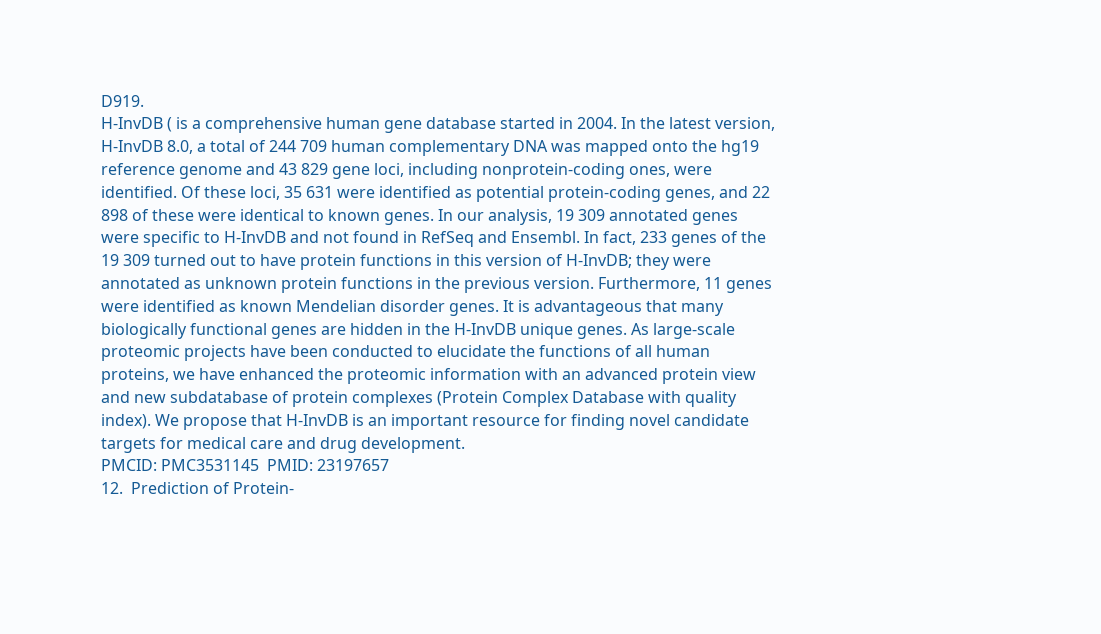D919.
H-InvDB ( is a comprehensive human gene database started in 2004. In the latest version, H-InvDB 8.0, a total of 244 709 human complementary DNA was mapped onto the hg19 reference genome and 43 829 gene loci, including nonprotein-coding ones, were identified. Of these loci, 35 631 were identified as potential protein-coding genes, and 22 898 of these were identical to known genes. In our analysis, 19 309 annotated genes were specific to H-InvDB and not found in RefSeq and Ensembl. In fact, 233 genes of the 19 309 turned out to have protein functions in this version of H-InvDB; they were annotated as unknown protein functions in the previous version. Furthermore, 11 genes were identified as known Mendelian disorder genes. It is advantageous that many biologically functional genes are hidden in the H-InvDB unique genes. As large-scale proteomic projects have been conducted to elucidate the functions of all human proteins, we have enhanced the proteomic information with an advanced protein view and new subdatabase of protein complexes (Protein Complex Database with quality index). We propose that H-InvDB is an important resource for finding novel candidate targets for medical care and drug development.
PMCID: PMC3531145  PMID: 23197657
12.  Prediction of Protein-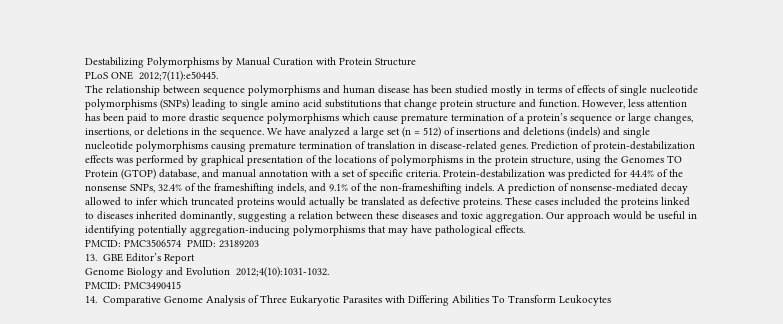Destabilizing Polymorphisms by Manual Curation with Protein Structure
PLoS ONE  2012;7(11):e50445.
The relationship between sequence polymorphisms and human disease has been studied mostly in terms of effects of single nucleotide polymorphisms (SNPs) leading to single amino acid substitutions that change protein structure and function. However, less attention has been paid to more drastic sequence polymorphisms which cause premature termination of a protein’s sequence or large changes, insertions, or deletions in the sequence. We have analyzed a large set (n = 512) of insertions and deletions (indels) and single nucleotide polymorphisms causing premature termination of translation in disease-related genes. Prediction of protein-destabilization effects was performed by graphical presentation of the locations of polymorphisms in the protein structure, using the Genomes TO Protein (GTOP) database, and manual annotation with a set of specific criteria. Protein-destabilization was predicted for 44.4% of the nonsense SNPs, 32.4% of the frameshifting indels, and 9.1% of the non-frameshifting indels. A prediction of nonsense-mediated decay allowed to infer which truncated proteins would actually be translated as defective proteins. These cases included the proteins linked to diseases inherited dominantly, suggesting a relation between these diseases and toxic aggregation. Our approach would be useful in identifying potentially aggregation-inducing polymorphisms that may have pathological effects.
PMCID: PMC3506574  PMID: 23189203
13.  GBE Editor’s Report
Genome Biology and Evolution  2012;4(10):1031-1032.
PMCID: PMC3490415
14.  Comparative Genome Analysis of Three Eukaryotic Parasites with Differing Abilities To Transform Leukocytes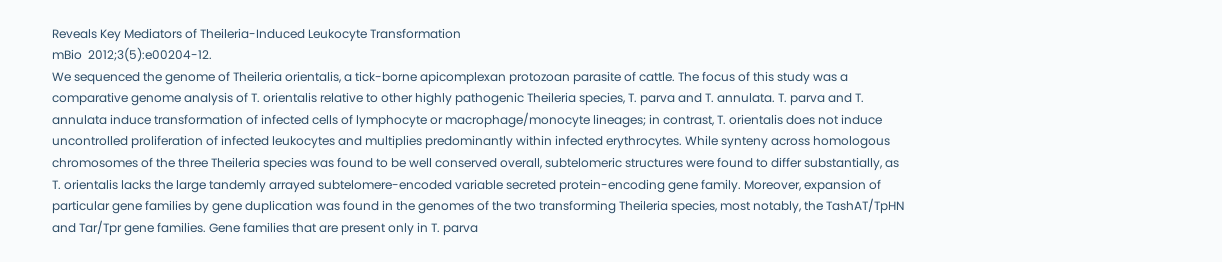Reveals Key Mediators of Theileria-Induced Leukocyte Transformation
mBio  2012;3(5):e00204-12.
We sequenced the genome of Theileria orientalis, a tick-borne apicomplexan protozoan parasite of cattle. The focus of this study was a comparative genome analysis of T. orientalis relative to other highly pathogenic Theileria species, T. parva and T. annulata. T. parva and T. annulata induce transformation of infected cells of lymphocyte or macrophage/monocyte lineages; in contrast, T. orientalis does not induce uncontrolled proliferation of infected leukocytes and multiplies predominantly within infected erythrocytes. While synteny across homologous chromosomes of the three Theileria species was found to be well conserved overall, subtelomeric structures were found to differ substantially, as T. orientalis lacks the large tandemly arrayed subtelomere-encoded variable secreted protein-encoding gene family. Moreover, expansion of particular gene families by gene duplication was found in the genomes of the two transforming Theileria species, most notably, the TashAT/TpHN and Tar/Tpr gene families. Gene families that are present only in T. parva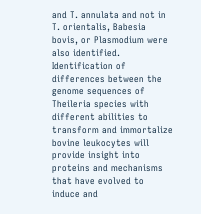and T. annulata and not in T. orientalis, Babesia bovis, or Plasmodium were also identified. Identification of differences between the genome sequences of Theileria species with different abilities to transform and immortalize bovine leukocytes will provide insight into proteins and mechanisms that have evolved to induce and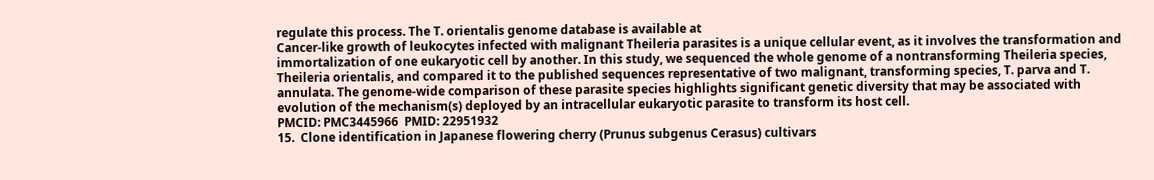regulate this process. The T. orientalis genome database is available at
Cancer-like growth of leukocytes infected with malignant Theileria parasites is a unique cellular event, as it involves the transformation and immortalization of one eukaryotic cell by another. In this study, we sequenced the whole genome of a nontransforming Theileria species, Theileria orientalis, and compared it to the published sequences representative of two malignant, transforming species, T. parva and T. annulata. The genome-wide comparison of these parasite species highlights significant genetic diversity that may be associated with evolution of the mechanism(s) deployed by an intracellular eukaryotic parasite to transform its host cell.
PMCID: PMC3445966  PMID: 22951932
15.  Clone identification in Japanese flowering cherry (Prunus subgenus Cerasus) cultivars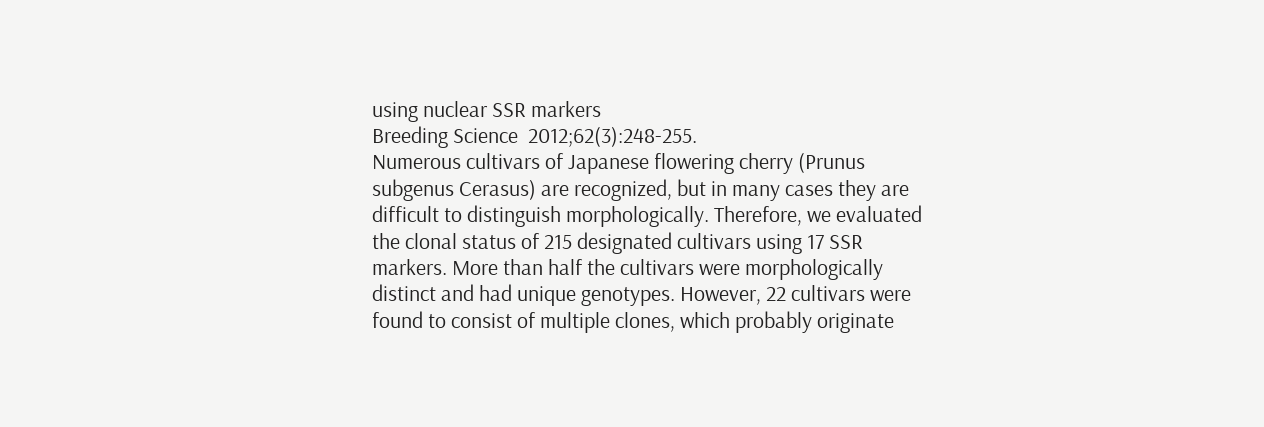using nuclear SSR markers
Breeding Science  2012;62(3):248-255.
Numerous cultivars of Japanese flowering cherry (Prunus subgenus Cerasus) are recognized, but in many cases they are difficult to distinguish morphologically. Therefore, we evaluated the clonal status of 215 designated cultivars using 17 SSR markers. More than half the cultivars were morphologically distinct and had unique genotypes. However, 22 cultivars were found to consist of multiple clones, which probably originate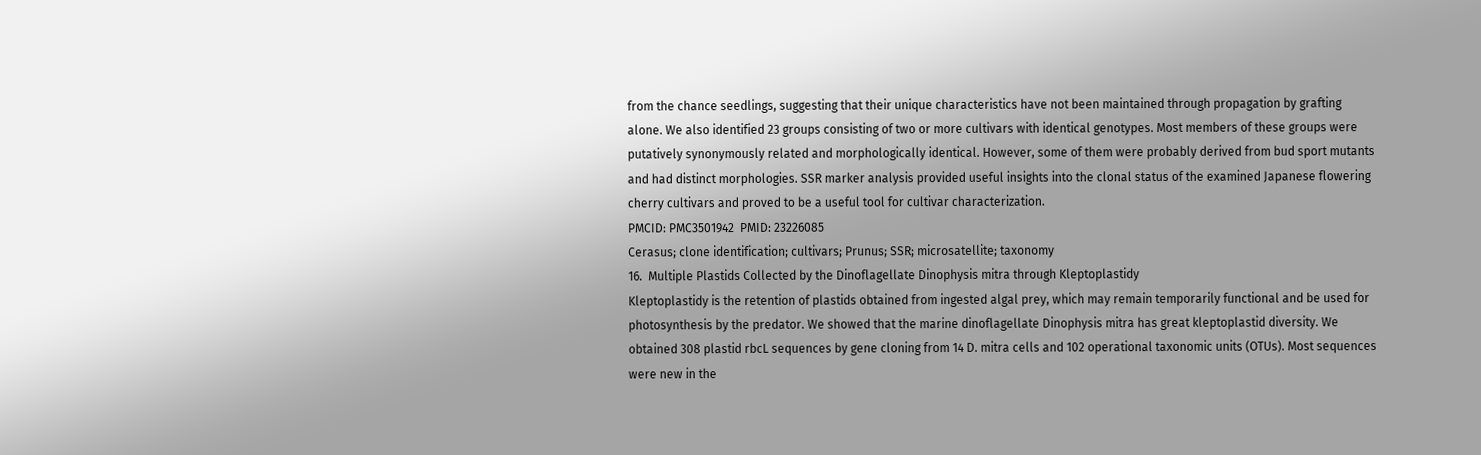from the chance seedlings, suggesting that their unique characteristics have not been maintained through propagation by grafting alone. We also identified 23 groups consisting of two or more cultivars with identical genotypes. Most members of these groups were putatively synonymously related and morphologically identical. However, some of them were probably derived from bud sport mutants and had distinct morphologies. SSR marker analysis provided useful insights into the clonal status of the examined Japanese flowering cherry cultivars and proved to be a useful tool for cultivar characterization.
PMCID: PMC3501942  PMID: 23226085
Cerasus; clone identification; cultivars; Prunus; SSR; microsatellite; taxonomy
16.  Multiple Plastids Collected by the Dinoflagellate Dinophysis mitra through Kleptoplastidy
Kleptoplastidy is the retention of plastids obtained from ingested algal prey, which may remain temporarily functional and be used for photosynthesis by the predator. We showed that the marine dinoflagellate Dinophysis mitra has great kleptoplastid diversity. We obtained 308 plastid rbcL sequences by gene cloning from 14 D. mitra cells and 102 operational taxonomic units (OTUs). Most sequences were new in the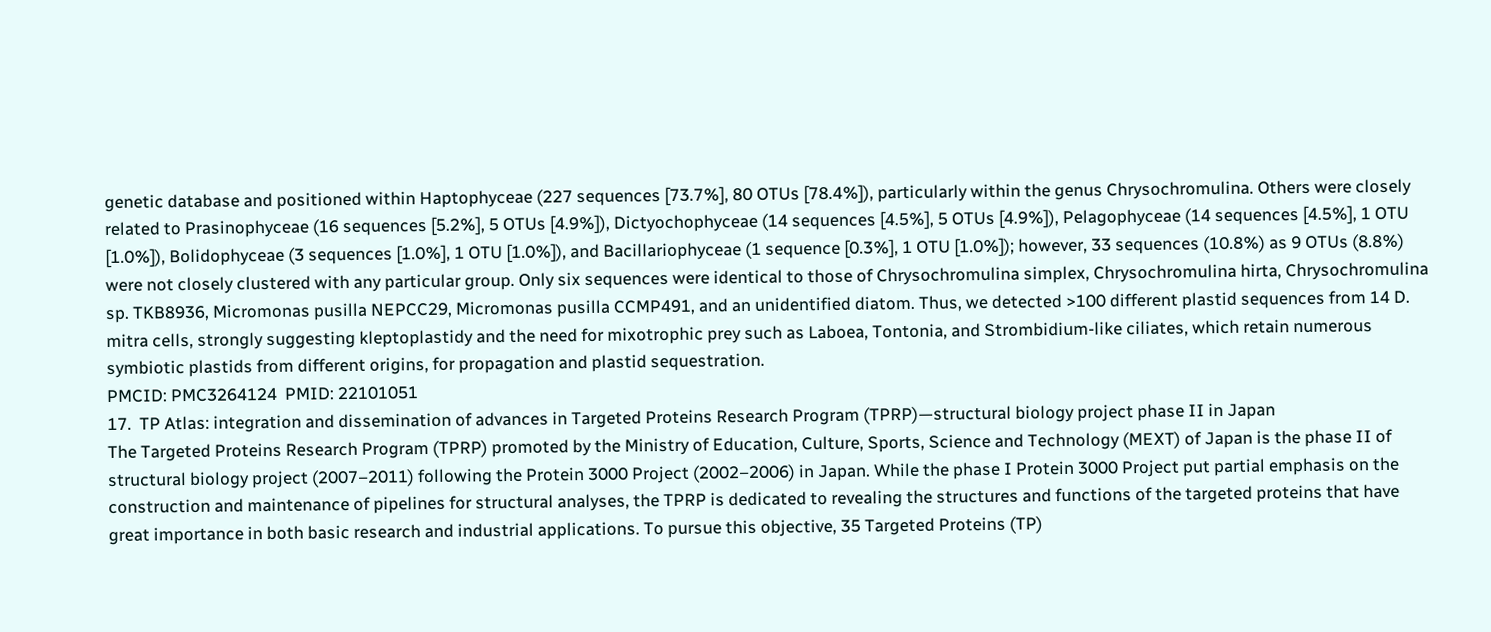genetic database and positioned within Haptophyceae (227 sequences [73.7%], 80 OTUs [78.4%]), particularly within the genus Chrysochromulina. Others were closely related to Prasinophyceae (16 sequences [5.2%], 5 OTUs [4.9%]), Dictyochophyceae (14 sequences [4.5%], 5 OTUs [4.9%]), Pelagophyceae (14 sequences [4.5%], 1 OTU [1.0%]), Bolidophyceae (3 sequences [1.0%], 1 OTU [1.0%]), and Bacillariophyceae (1 sequence [0.3%], 1 OTU [1.0%]); however, 33 sequences (10.8%) as 9 OTUs (8.8%) were not closely clustered with any particular group. Only six sequences were identical to those of Chrysochromulina simplex, Chrysochromulina hirta, Chrysochromulina sp. TKB8936, Micromonas pusilla NEPCC29, Micromonas pusilla CCMP491, and an unidentified diatom. Thus, we detected >100 different plastid sequences from 14 D. mitra cells, strongly suggesting kleptoplastidy and the need for mixotrophic prey such as Laboea, Tontonia, and Strombidium-like ciliates, which retain numerous symbiotic plastids from different origins, for propagation and plastid sequestration.
PMCID: PMC3264124  PMID: 22101051
17.  TP Atlas: integration and dissemination of advances in Targeted Proteins Research Program (TPRP)—structural biology project phase II in Japan
The Targeted Proteins Research Program (TPRP) promoted by the Ministry of Education, Culture, Sports, Science and Technology (MEXT) of Japan is the phase II of structural biology project (2007–2011) following the Protein 3000 Project (2002–2006) in Japan. While the phase I Protein 3000 Project put partial emphasis on the construction and maintenance of pipelines for structural analyses, the TPRP is dedicated to revealing the structures and functions of the targeted proteins that have great importance in both basic research and industrial applications. To pursue this objective, 35 Targeted Proteins (TP)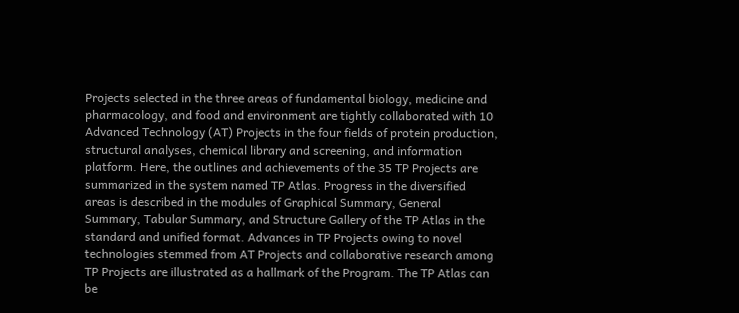Projects selected in the three areas of fundamental biology, medicine and pharmacology, and food and environment are tightly collaborated with 10 Advanced Technology (AT) Projects in the four fields of protein production, structural analyses, chemical library and screening, and information platform. Here, the outlines and achievements of the 35 TP Projects are summarized in the system named TP Atlas. Progress in the diversified areas is described in the modules of Graphical Summary, General Summary, Tabular Summary, and Structure Gallery of the TP Atlas in the standard and unified format. Advances in TP Projects owing to novel technologies stemmed from AT Projects and collaborative research among TP Projects are illustrated as a hallmark of the Program. The TP Atlas can be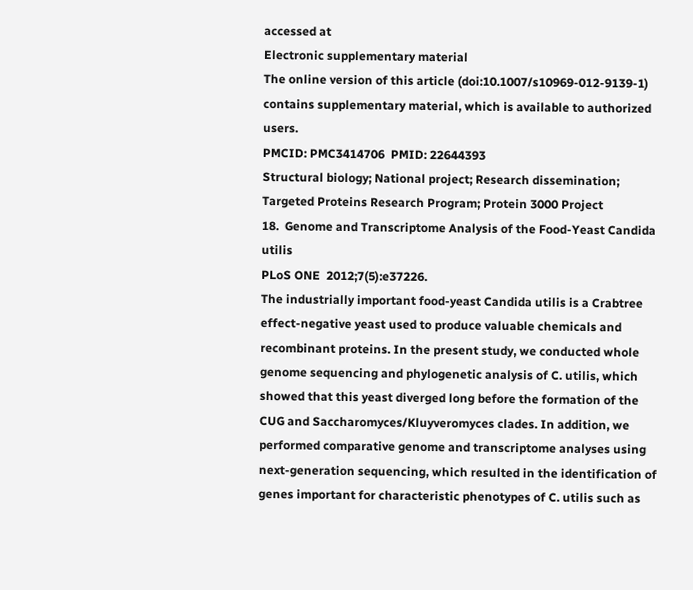accessed at
Electronic supplementary material
The online version of this article (doi:10.1007/s10969-012-9139-1) contains supplementary material, which is available to authorized users.
PMCID: PMC3414706  PMID: 22644393
Structural biology; National project; Research dissemination; Targeted Proteins Research Program; Protein 3000 Project
18.  Genome and Transcriptome Analysis of the Food-Yeast Candida utilis
PLoS ONE  2012;7(5):e37226.
The industrially important food-yeast Candida utilis is a Crabtree effect-negative yeast used to produce valuable chemicals and recombinant proteins. In the present study, we conducted whole genome sequencing and phylogenetic analysis of C. utilis, which showed that this yeast diverged long before the formation of the CUG and Saccharomyces/Kluyveromyces clades. In addition, we performed comparative genome and transcriptome analyses using next-generation sequencing, which resulted in the identification of genes important for characteristic phenotypes of C. utilis such as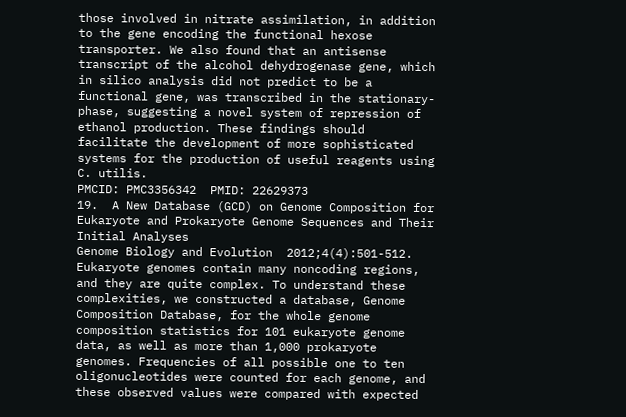those involved in nitrate assimilation, in addition to the gene encoding the functional hexose transporter. We also found that an antisense transcript of the alcohol dehydrogenase gene, which in silico analysis did not predict to be a functional gene, was transcribed in the stationary-phase, suggesting a novel system of repression of ethanol production. These findings should facilitate the development of more sophisticated systems for the production of useful reagents using C. utilis.
PMCID: PMC3356342  PMID: 22629373
19.  A New Database (GCD) on Genome Composition for Eukaryote and Prokaryote Genome Sequences and Their Initial Analyses
Genome Biology and Evolution  2012;4(4):501-512.
Eukaryote genomes contain many noncoding regions, and they are quite complex. To understand these complexities, we constructed a database, Genome Composition Database, for the whole genome composition statistics for 101 eukaryote genome data, as well as more than 1,000 prokaryote genomes. Frequencies of all possible one to ten oligonucleotides were counted for each genome, and these observed values were compared with expected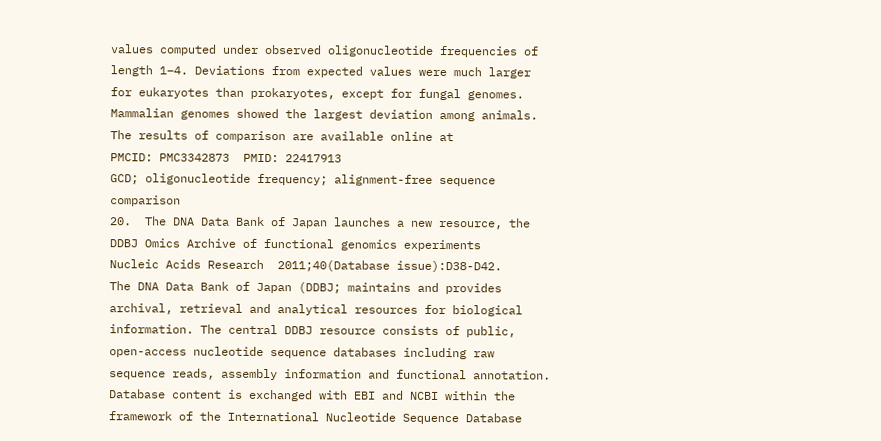values computed under observed oligonucleotide frequencies of length 1–4. Deviations from expected values were much larger for eukaryotes than prokaryotes, except for fungal genomes. Mammalian genomes showed the largest deviation among animals. The results of comparison are available online at
PMCID: PMC3342873  PMID: 22417913
GCD; oligonucleotide frequency; alignment-free sequence comparison
20.  The DNA Data Bank of Japan launches a new resource, the DDBJ Omics Archive of functional genomics experiments
Nucleic Acids Research  2011;40(Database issue):D38-D42.
The DNA Data Bank of Japan (DDBJ; maintains and provides archival, retrieval and analytical resources for biological information. The central DDBJ resource consists of public, open-access nucleotide sequence databases including raw sequence reads, assembly information and functional annotation. Database content is exchanged with EBI and NCBI within the framework of the International Nucleotide Sequence Database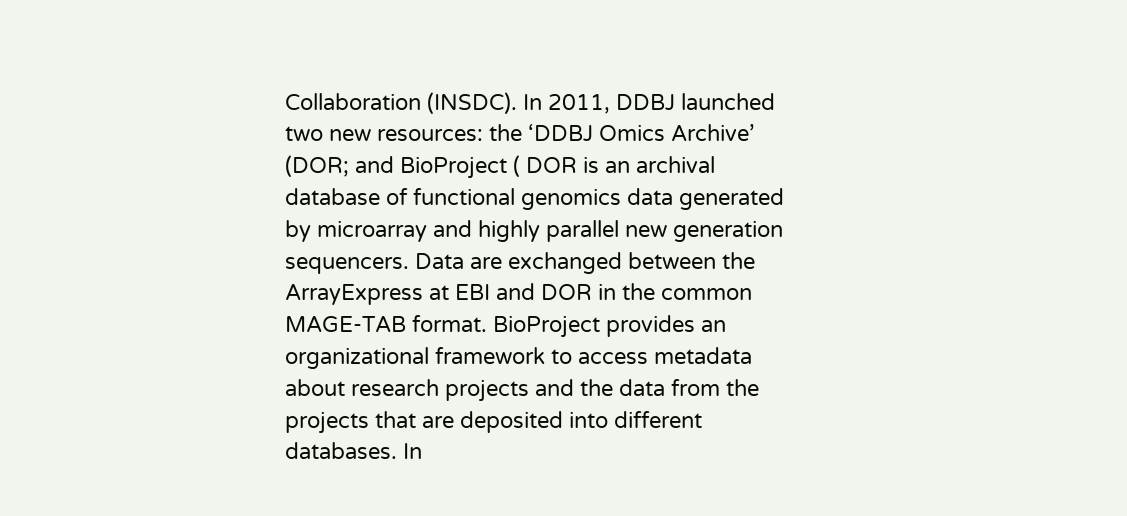Collaboration (INSDC). In 2011, DDBJ launched two new resources: the ‘DDBJ Omics Archive’ (DOR; and BioProject ( DOR is an archival database of functional genomics data generated by microarray and highly parallel new generation sequencers. Data are exchanged between the ArrayExpress at EBI and DOR in the common MAGE-TAB format. BioProject provides an organizational framework to access metadata about research projects and the data from the projects that are deposited into different databases. In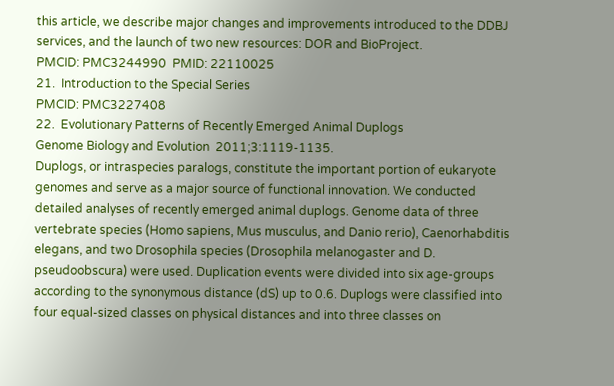this article, we describe major changes and improvements introduced to the DDBJ services, and the launch of two new resources: DOR and BioProject.
PMCID: PMC3244990  PMID: 22110025
21.  Introduction to the Special Series
PMCID: PMC3227408
22.  Evolutionary Patterns of Recently Emerged Animal Duplogs
Genome Biology and Evolution  2011;3:1119-1135.
Duplogs, or intraspecies paralogs, constitute the important portion of eukaryote genomes and serve as a major source of functional innovation. We conducted detailed analyses of recently emerged animal duplogs. Genome data of three vertebrate species (Homo sapiens, Mus musculus, and Danio rerio), Caenorhabditis elegans, and two Drosophila species (Drosophila melanogaster and D. pseudoobscura) were used. Duplication events were divided into six age-groups according to the synonymous distance (dS) up to 0.6. Duplogs were classified into four equal-sized classes on physical distances and into three classes on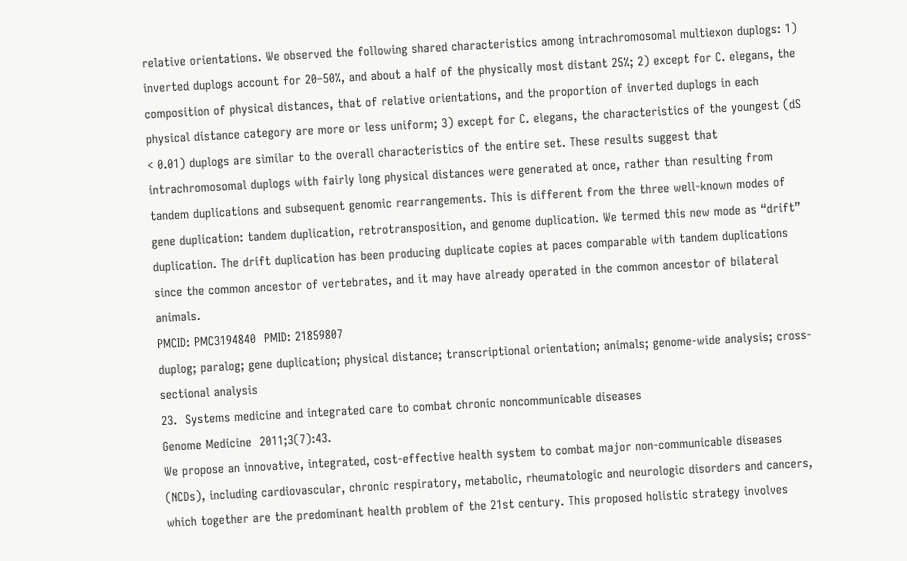relative orientations. We observed the following shared characteristics among intrachromosomal multiexon duplogs: 1) inverted duplogs account for 20–50%, and about a half of the physically most distant 25%; 2) except for C. elegans, the composition of physical distances, that of relative orientations, and the proportion of inverted duplogs in each physical distance category are more or less uniform; 3) except for C. elegans, the characteristics of the youngest (dS < 0.01) duplogs are similar to the overall characteristics of the entire set. These results suggest that intrachromosomal duplogs with fairly long physical distances were generated at once, rather than resulting from tandem duplications and subsequent genomic rearrangements. This is different from the three well-known modes of gene duplication: tandem duplication, retrotransposition, and genome duplication. We termed this new mode as “drift” duplication. The drift duplication has been producing duplicate copies at paces comparable with tandem duplications since the common ancestor of vertebrates, and it may have already operated in the common ancestor of bilateral animals.
PMCID: PMC3194840  PMID: 21859807
duplog; paralog; gene duplication; physical distance; transcriptional orientation; animals; genome-wide analysis; cross-sectional analysis
23.  Systems medicine and integrated care to combat chronic noncommunicable diseases
Genome Medicine  2011;3(7):43.
We propose an innovative, integrated, cost-effective health system to combat major non-communicable diseases (NCDs), including cardiovascular, chronic respiratory, metabolic, rheumatologic and neurologic disorders and cancers, which together are the predominant health problem of the 21st century. This proposed holistic strategy involves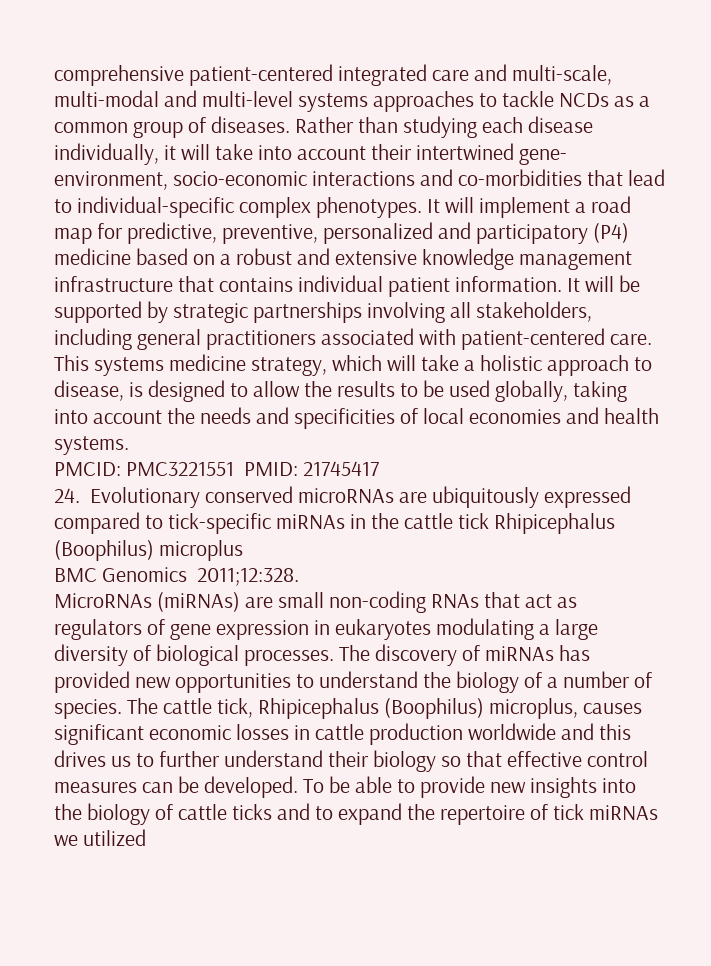comprehensive patient-centered integrated care and multi-scale, multi-modal and multi-level systems approaches to tackle NCDs as a common group of diseases. Rather than studying each disease individually, it will take into account their intertwined gene-environment, socio-economic interactions and co-morbidities that lead to individual-specific complex phenotypes. It will implement a road map for predictive, preventive, personalized and participatory (P4) medicine based on a robust and extensive knowledge management infrastructure that contains individual patient information. It will be supported by strategic partnerships involving all stakeholders, including general practitioners associated with patient-centered care. This systems medicine strategy, which will take a holistic approach to disease, is designed to allow the results to be used globally, taking into account the needs and specificities of local economies and health systems.
PMCID: PMC3221551  PMID: 21745417
24.  Evolutionary conserved microRNAs are ubiquitously expressed compared to tick-specific miRNAs in the cattle tick Rhipicephalus (Boophilus) microplus
BMC Genomics  2011;12:328.
MicroRNAs (miRNAs) are small non-coding RNAs that act as regulators of gene expression in eukaryotes modulating a large diversity of biological processes. The discovery of miRNAs has provided new opportunities to understand the biology of a number of species. The cattle tick, Rhipicephalus (Boophilus) microplus, causes significant economic losses in cattle production worldwide and this drives us to further understand their biology so that effective control measures can be developed. To be able to provide new insights into the biology of cattle ticks and to expand the repertoire of tick miRNAs we utilized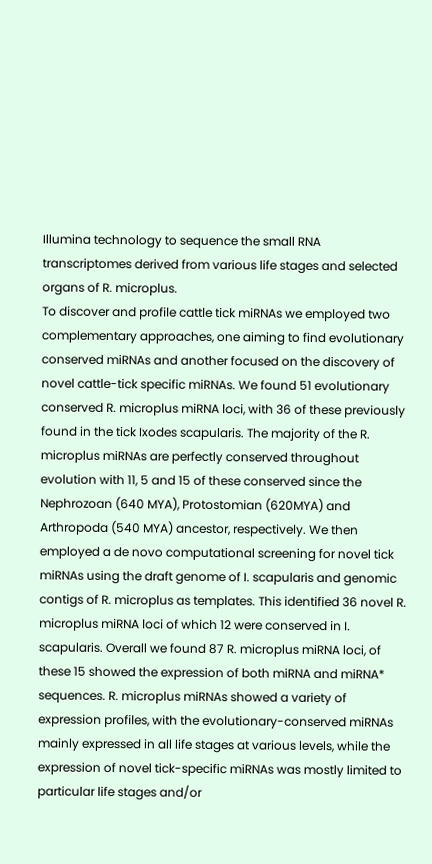Illumina technology to sequence the small RNA transcriptomes derived from various life stages and selected organs of R. microplus.
To discover and profile cattle tick miRNAs we employed two complementary approaches, one aiming to find evolutionary conserved miRNAs and another focused on the discovery of novel cattle-tick specific miRNAs. We found 51 evolutionary conserved R. microplus miRNA loci, with 36 of these previously found in the tick Ixodes scapularis. The majority of the R. microplus miRNAs are perfectly conserved throughout evolution with 11, 5 and 15 of these conserved since the Nephrozoan (640 MYA), Protostomian (620MYA) and Arthropoda (540 MYA) ancestor, respectively. We then employed a de novo computational screening for novel tick miRNAs using the draft genome of I. scapularis and genomic contigs of R. microplus as templates. This identified 36 novel R. microplus miRNA loci of which 12 were conserved in I. scapularis. Overall we found 87 R. microplus miRNA loci, of these 15 showed the expression of both miRNA and miRNA* sequences. R. microplus miRNAs showed a variety of expression profiles, with the evolutionary-conserved miRNAs mainly expressed in all life stages at various levels, while the expression of novel tick-specific miRNAs was mostly limited to particular life stages and/or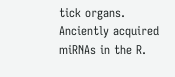tick organs.
Anciently acquired miRNAs in the R.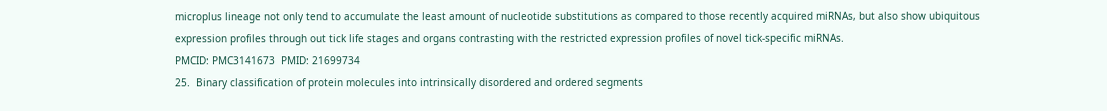microplus lineage not only tend to accumulate the least amount of nucleotide substitutions as compared to those recently acquired miRNAs, but also show ubiquitous expression profiles through out tick life stages and organs contrasting with the restricted expression profiles of novel tick-specific miRNAs.
PMCID: PMC3141673  PMID: 21699734
25.  Binary classification of protein molecules into intrinsically disordered and ordered segments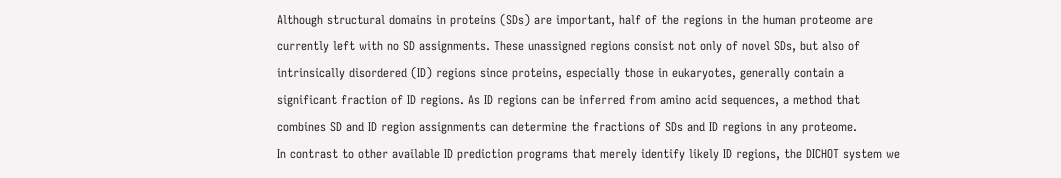Although structural domains in proteins (SDs) are important, half of the regions in the human proteome are currently left with no SD assignments. These unassigned regions consist not only of novel SDs, but also of intrinsically disordered (ID) regions since proteins, especially those in eukaryotes, generally contain a significant fraction of ID regions. As ID regions can be inferred from amino acid sequences, a method that combines SD and ID region assignments can determine the fractions of SDs and ID regions in any proteome.
In contrast to other available ID prediction programs that merely identify likely ID regions, the DICHOT system we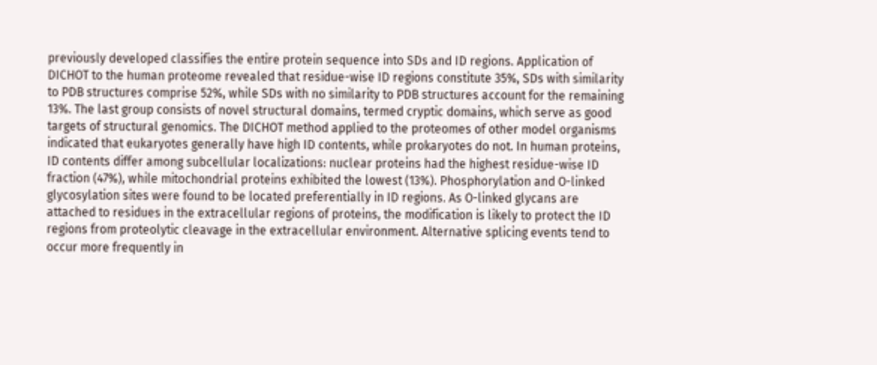previously developed classifies the entire protein sequence into SDs and ID regions. Application of DICHOT to the human proteome revealed that residue-wise ID regions constitute 35%, SDs with similarity to PDB structures comprise 52%, while SDs with no similarity to PDB structures account for the remaining 13%. The last group consists of novel structural domains, termed cryptic domains, which serve as good targets of structural genomics. The DICHOT method applied to the proteomes of other model organisms indicated that eukaryotes generally have high ID contents, while prokaryotes do not. In human proteins, ID contents differ among subcellular localizations: nuclear proteins had the highest residue-wise ID fraction (47%), while mitochondrial proteins exhibited the lowest (13%). Phosphorylation and O-linked glycosylation sites were found to be located preferentially in ID regions. As O-linked glycans are attached to residues in the extracellular regions of proteins, the modification is likely to protect the ID regions from proteolytic cleavage in the extracellular environment. Alternative splicing events tend to occur more frequently in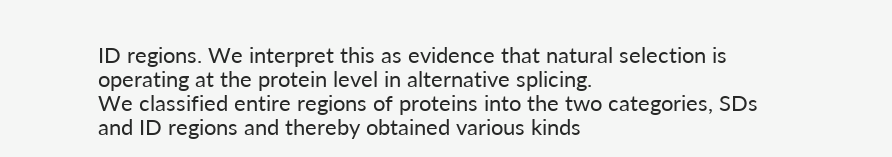ID regions. We interpret this as evidence that natural selection is operating at the protein level in alternative splicing.
We classified entire regions of proteins into the two categories, SDs and ID regions and thereby obtained various kinds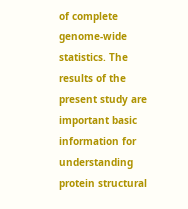of complete genome-wide statistics. The results of the present study are important basic information for understanding protein structural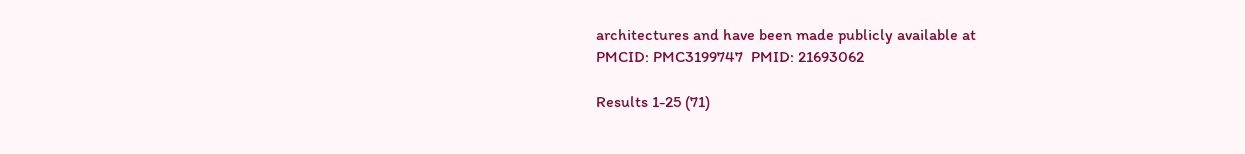architectures and have been made publicly available at
PMCID: PMC3199747  PMID: 21693062

Results 1-25 (71)